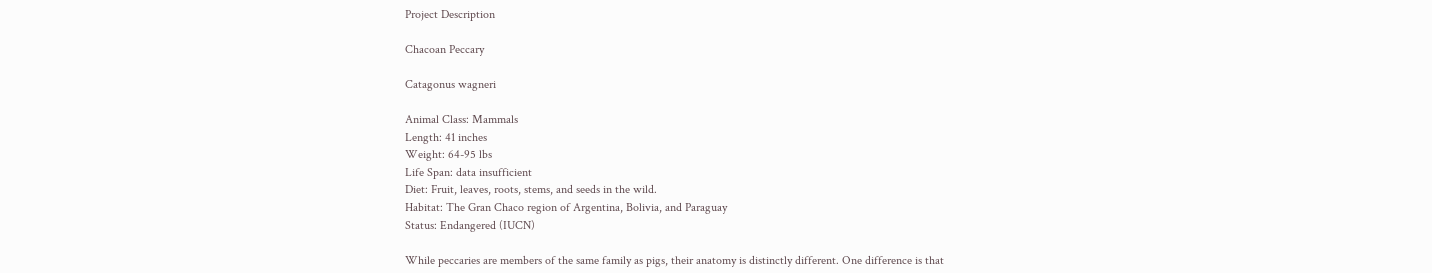Project Description

Chacoan Peccary

Catagonus wagneri

Animal Class: Mammals
Length: 41 inches
Weight: 64-95 lbs
Life Span: data insufficient
Diet: Fruit, leaves, roots, stems, and seeds in the wild.
Habitat: The Gran Chaco region of Argentina, Bolivia, and Paraguay
Status: Endangered (IUCN)

While peccaries are members of the same family as pigs, their anatomy is distinctly different. One difference is that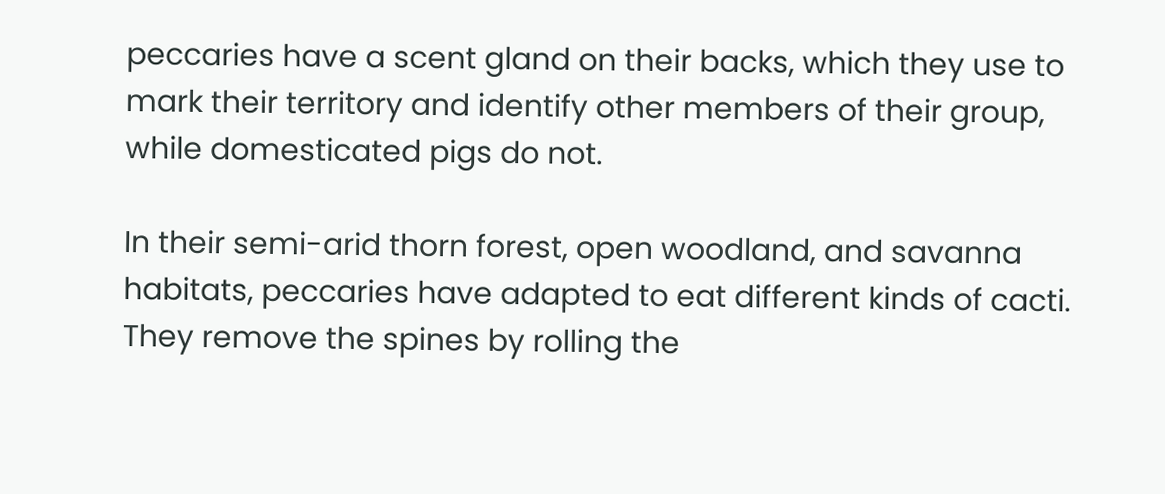peccaries have a scent gland on their backs, which they use to mark their territory and identify other members of their group, while domesticated pigs do not.

In their semi-arid thorn forest, open woodland, and savanna habitats, peccaries have adapted to eat different kinds of cacti. They remove the spines by rolling the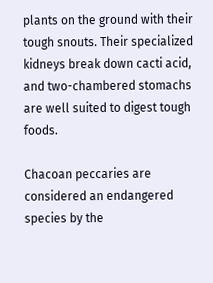plants on the ground with their tough snouts. Their specialized kidneys break down cacti acid, and two-chambered stomachs are well suited to digest tough foods.

Chacoan peccaries are considered an endangered species by the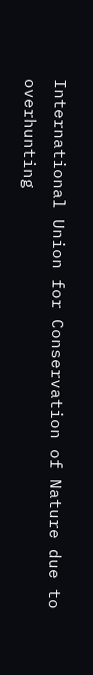International Union for Conservation of Nature due to overhunting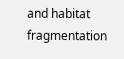and habitat fragmentation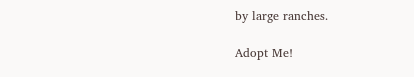by large ranches.

Adopt Me!